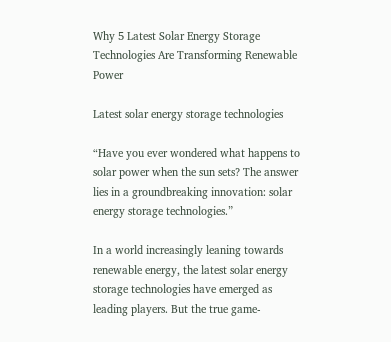Why 5 Latest Solar Energy Storage Technologies Are Transforming Renewable Power

Latest solar energy storage technologies

“Have you ever wondered what happens to solar power when the sun sets? The answer lies in a groundbreaking innovation: solar energy storage technologies.”

In a world increasingly leaning towards renewable energy, the latest solar energy storage technologies have emerged as leading players. But the true game-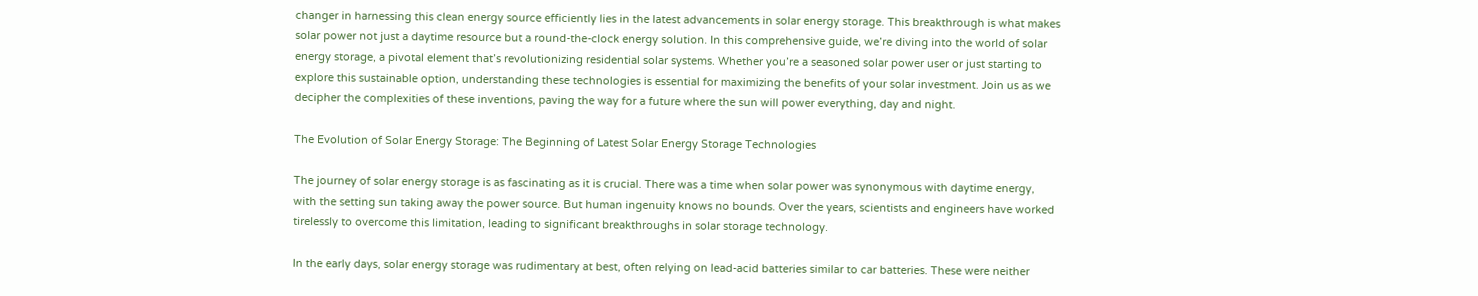changer in harnessing this clean energy source efficiently lies in the latest advancements in solar energy storage. This breakthrough is what makes solar power not just a daytime resource but a round-the-clock energy solution. In this comprehensive guide, we’re diving into the world of solar energy storage, a pivotal element that’s revolutionizing residential solar systems. Whether you’re a seasoned solar power user or just starting to explore this sustainable option, understanding these technologies is essential for maximizing the benefits of your solar investment. Join us as we decipher the complexities of these inventions, paving the way for a future where the sun will power everything, day and night.

The Evolution of Solar Energy Storage: The Beginning of Latest Solar Energy Storage Technologies

The journey of solar energy storage is as fascinating as it is crucial. There was a time when solar power was synonymous with daytime energy, with the setting sun taking away the power source. But human ingenuity knows no bounds. Over the years, scientists and engineers have worked tirelessly to overcome this limitation, leading to significant breakthroughs in solar storage technology.

In the early days, solar energy storage was rudimentary at best, often relying on lead-acid batteries similar to car batteries. These were neither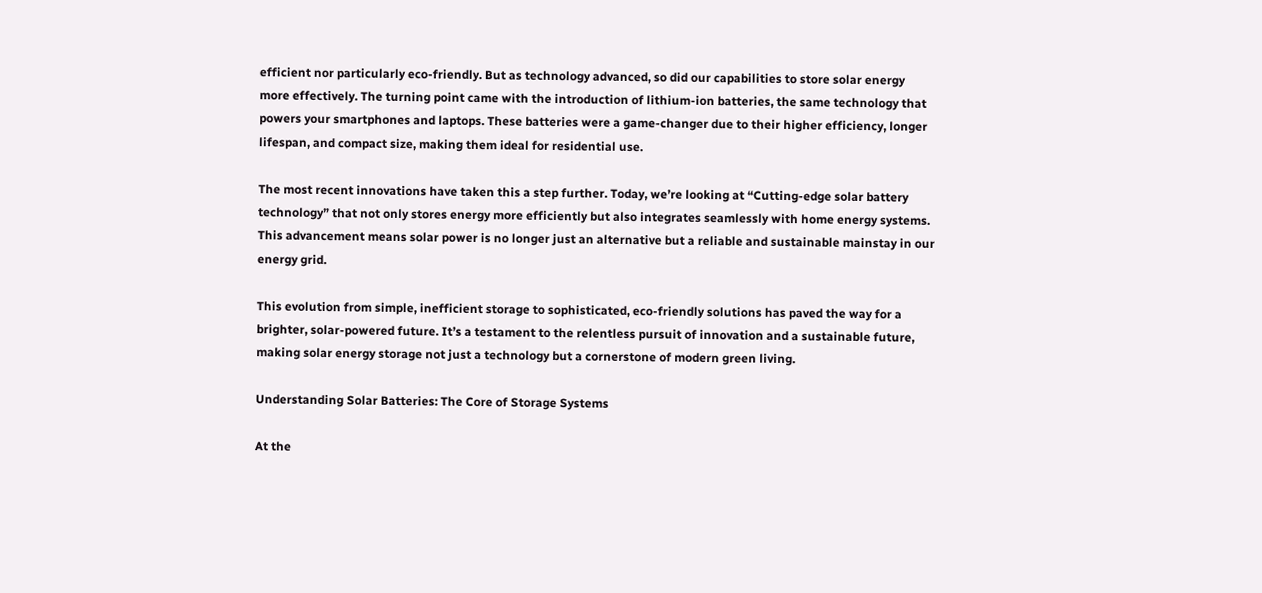efficient nor particularly eco-friendly. But as technology advanced, so did our capabilities to store solar energy more effectively. The turning point came with the introduction of lithium-ion batteries, the same technology that powers your smartphones and laptops. These batteries were a game-changer due to their higher efficiency, longer lifespan, and compact size, making them ideal for residential use.

The most recent innovations have taken this a step further. Today, we’re looking at “Cutting-edge solar battery technology” that not only stores energy more efficiently but also integrates seamlessly with home energy systems. This advancement means solar power is no longer just an alternative but a reliable and sustainable mainstay in our energy grid.

This evolution from simple, inefficient storage to sophisticated, eco-friendly solutions has paved the way for a brighter, solar-powered future. It’s a testament to the relentless pursuit of innovation and a sustainable future, making solar energy storage not just a technology but a cornerstone of modern green living.

Understanding Solar Batteries: The Core of Storage Systems

At the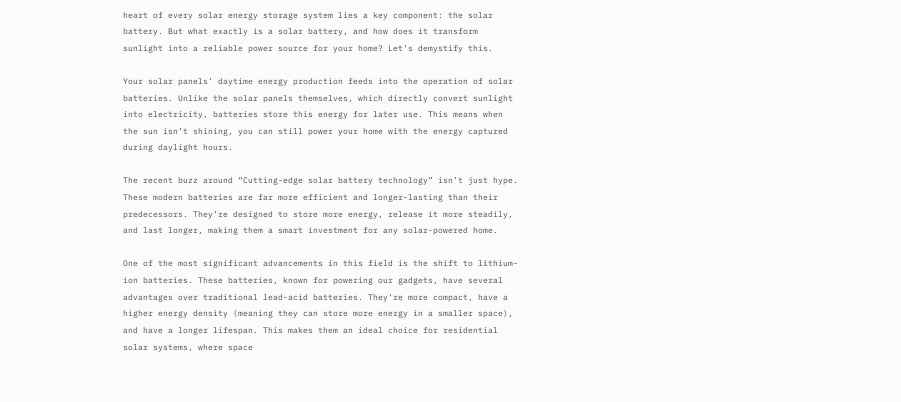heart of every solar energy storage system lies a key component: the solar battery. But what exactly is a solar battery, and how does it transform sunlight into a reliable power source for your home? Let’s demystify this.

Your solar panels’ daytime energy production feeds into the operation of solar batteries. Unlike the solar panels themselves, which directly convert sunlight into electricity, batteries store this energy for later use. This means when the sun isn’t shining, you can still power your home with the energy captured during daylight hours.

The recent buzz around “Cutting-edge solar battery technology” isn’t just hype. These modern batteries are far more efficient and longer-lasting than their predecessors. They’re designed to store more energy, release it more steadily, and last longer, making them a smart investment for any solar-powered home.

One of the most significant advancements in this field is the shift to lithium-ion batteries. These batteries, known for powering our gadgets, have several advantages over traditional lead-acid batteries. They’re more compact, have a higher energy density (meaning they can store more energy in a smaller space), and have a longer lifespan. This makes them an ideal choice for residential solar systems, where space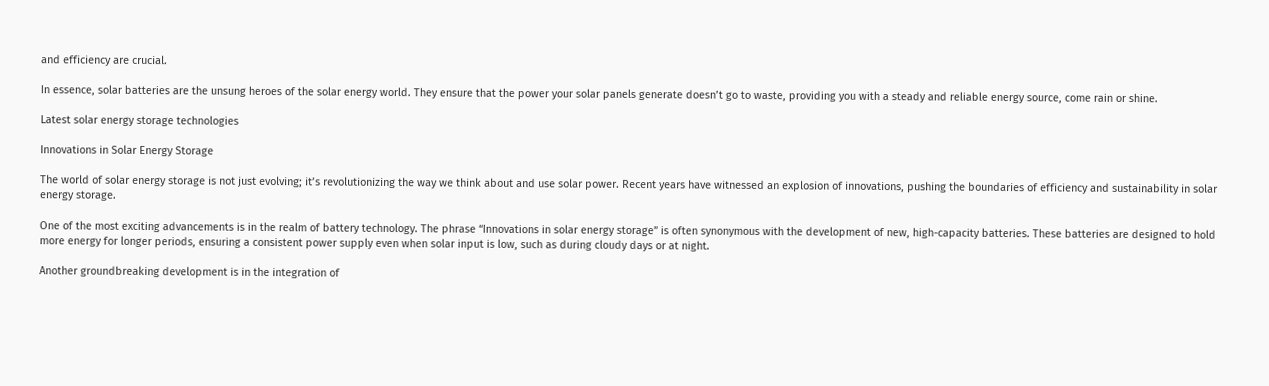and efficiency are crucial.

In essence, solar batteries are the unsung heroes of the solar energy world. They ensure that the power your solar panels generate doesn’t go to waste, providing you with a steady and reliable energy source, come rain or shine.

Latest solar energy storage technologies

Innovations in Solar Energy Storage

The world of solar energy storage is not just evolving; it’s revolutionizing the way we think about and use solar power. Recent years have witnessed an explosion of innovations, pushing the boundaries of efficiency and sustainability in solar energy storage.

One of the most exciting advancements is in the realm of battery technology. The phrase “Innovations in solar energy storage” is often synonymous with the development of new, high-capacity batteries. These batteries are designed to hold more energy for longer periods, ensuring a consistent power supply even when solar input is low, such as during cloudy days or at night.

Another groundbreaking development is in the integration of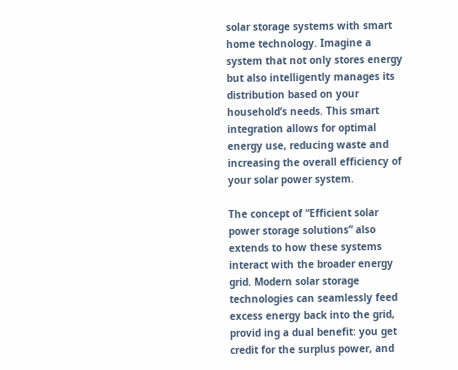solar storage systems with smart home technology. Imagine a system that not only stores energy but also intelligently manages its distribution based on your household’s needs. This smart integration allows for optimal energy use, reducing waste and increasing the overall efficiency of your solar power system.

The concept of “Efficient solar power storage solutions” also extends to how these systems interact with the broader energy grid. Modern solar storage technologies can seamlessly feed excess energy back into the grid, provid ing a dual benefit: you get credit for the surplus power, and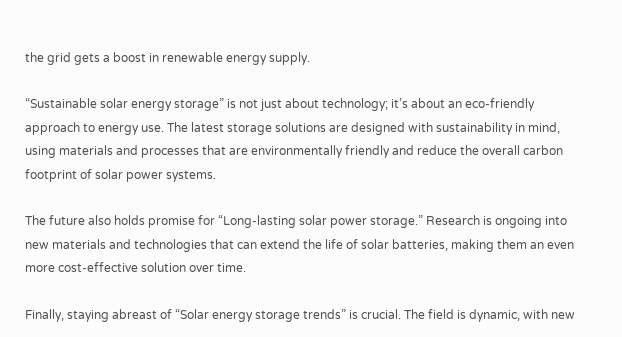the grid gets a boost in renewable energy supply.

“Sustainable solar energy storage” is not just about technology; it’s about an eco-friendly approach to energy use. The latest storage solutions are designed with sustainability in mind, using materials and processes that are environmentally friendly and reduce the overall carbon footprint of solar power systems.

The future also holds promise for “Long-lasting solar power storage.” Research is ongoing into new materials and technologies that can extend the life of solar batteries, making them an even more cost-effective solution over time.

Finally, staying abreast of “Solar energy storage trends” is crucial. The field is dynamic, with new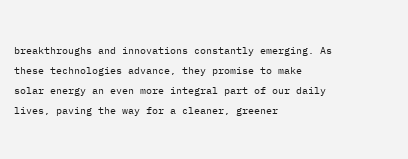breakthroughs and innovations constantly emerging. As these technologies advance, they promise to make solar energy an even more integral part of our daily lives, paving the way for a cleaner, greener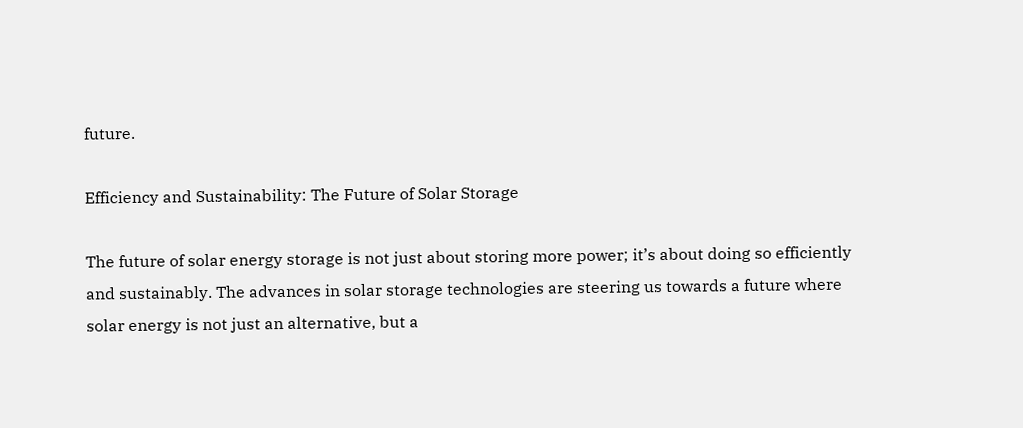future.

Efficiency and Sustainability: The Future of Solar Storage

The future of solar energy storage is not just about storing more power; it’s about doing so efficiently and sustainably. The advances in solar storage technologies are steering us towards a future where solar energy is not just an alternative, but a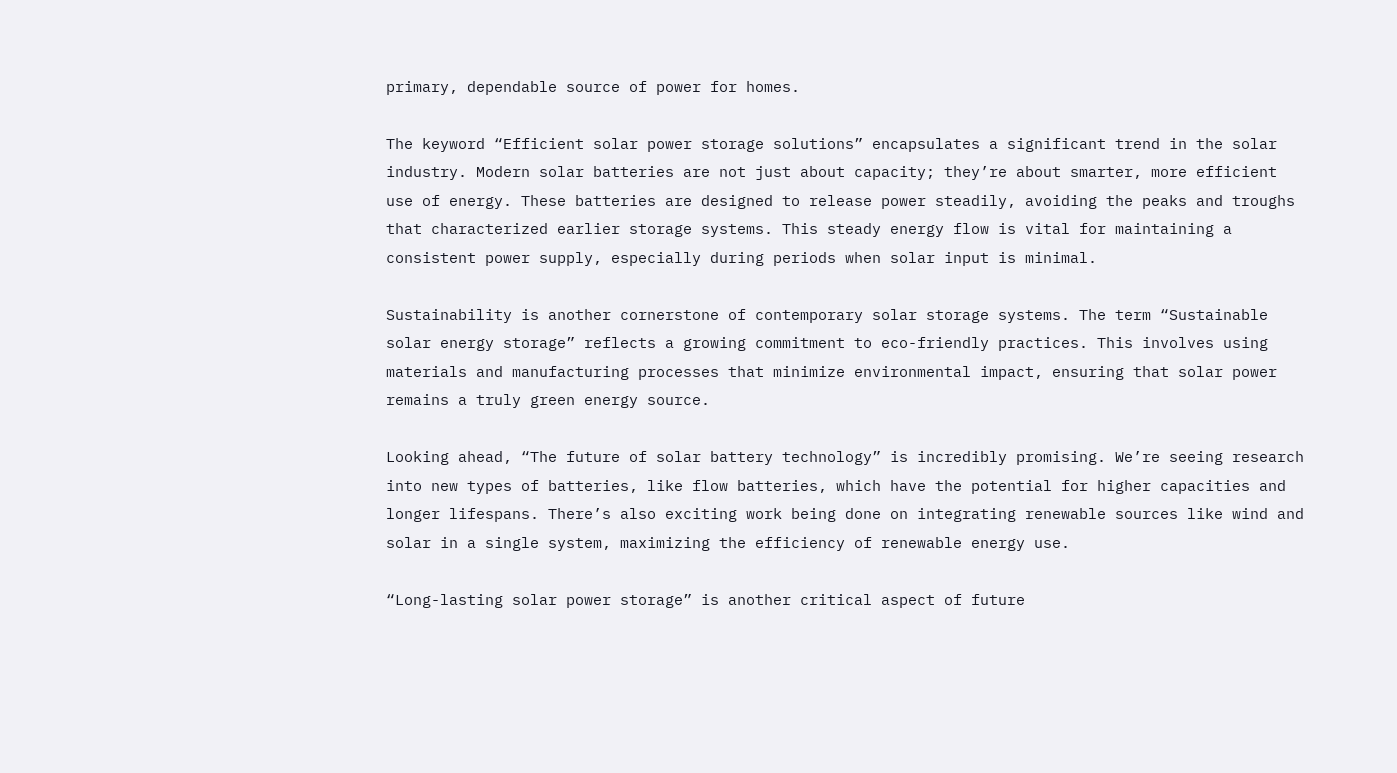primary, dependable source of power for homes.

The keyword “Efficient solar power storage solutions” encapsulates a significant trend in the solar industry. Modern solar batteries are not just about capacity; they’re about smarter, more efficient use of energy. These batteries are designed to release power steadily, avoiding the peaks and troughs that characterized earlier storage systems. This steady energy flow is vital for maintaining a consistent power supply, especially during periods when solar input is minimal.

Sustainability is another cornerstone of contemporary solar storage systems. The term “Sustainable solar energy storage” reflects a growing commitment to eco-friendly practices. This involves using materials and manufacturing processes that minimize environmental impact, ensuring that solar power remains a truly green energy source.

Looking ahead, “The future of solar battery technology” is incredibly promising. We’re seeing research into new types of batteries, like flow batteries, which have the potential for higher capacities and longer lifespans. There’s also exciting work being done on integrating renewable sources like wind and solar in a single system, maximizing the efficiency of renewable energy use.

“Long-lasting solar power storage” is another critical aspect of future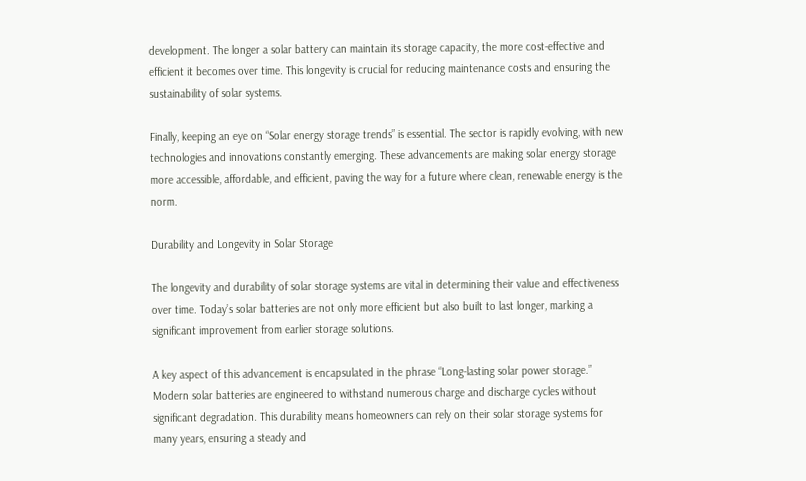development. The longer a solar battery can maintain its storage capacity, the more cost-effective and efficient it becomes over time. This longevity is crucial for reducing maintenance costs and ensuring the sustainability of solar systems.

Finally, keeping an eye on “Solar energy storage trends” is essential. The sector is rapidly evolving, with new technologies and innovations constantly emerging. These advancements are making solar energy storage more accessible, affordable, and efficient, paving the way for a future where clean, renewable energy is the norm.

Durability and Longevity in Solar Storage

The longevity and durability of solar storage systems are vital in determining their value and effectiveness over time. Today’s solar batteries are not only more efficient but also built to last longer, marking a significant improvement from earlier storage solutions.

A key aspect of this advancement is encapsulated in the phrase “Long-lasting solar power storage.” Modern solar batteries are engineered to withstand numerous charge and discharge cycles without significant degradation. This durability means homeowners can rely on their solar storage systems for many years, ensuring a steady and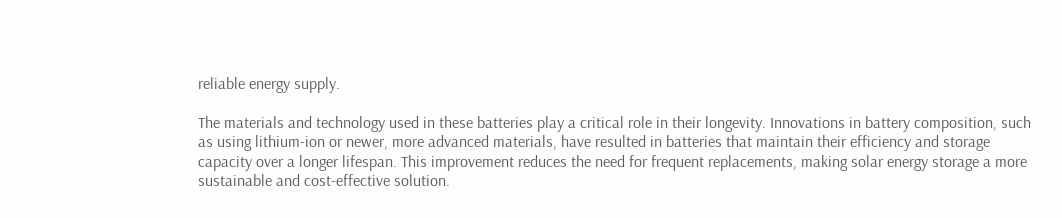reliable energy supply.

The materials and technology used in these batteries play a critical role in their longevity. Innovations in battery composition, such as using lithium-ion or newer, more advanced materials, have resulted in batteries that maintain their efficiency and storage capacity over a longer lifespan. This improvement reduces the need for frequent replacements, making solar energy storage a more sustainable and cost-effective solution.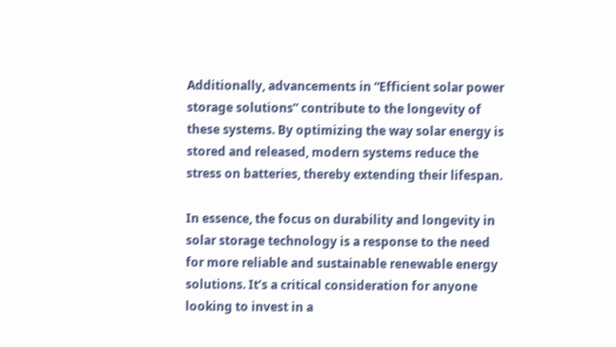Additionally, advancements in “Efficient solar power storage solutions” contribute to the longevity of these systems. By optimizing the way solar energy is stored and released, modern systems reduce the stress on batteries, thereby extending their lifespan.

In essence, the focus on durability and longevity in solar storage technology is a response to the need for more reliable and sustainable renewable energy solutions. It’s a critical consideration for anyone looking to invest in a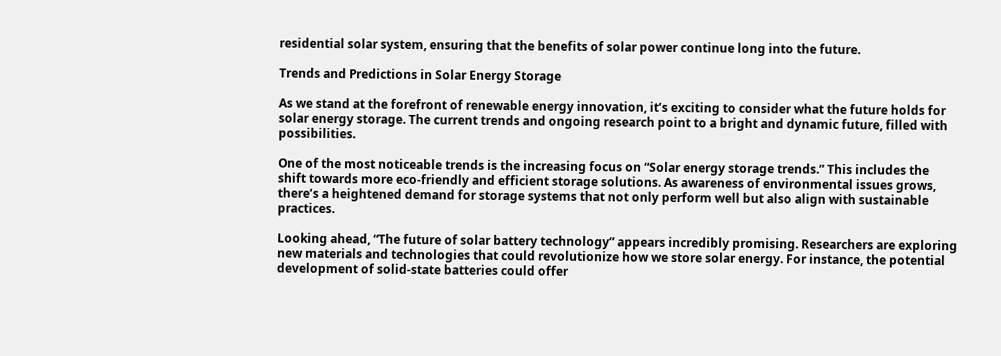residential solar system, ensuring that the benefits of solar power continue long into the future.

Trends and Predictions in Solar Energy Storage

As we stand at the forefront of renewable energy innovation, it’s exciting to consider what the future holds for solar energy storage. The current trends and ongoing research point to a bright and dynamic future, filled with possibilities.

One of the most noticeable trends is the increasing focus on “Solar energy storage trends.” This includes the shift towards more eco-friendly and efficient storage solutions. As awareness of environmental issues grows, there’s a heightened demand for storage systems that not only perform well but also align with sustainable practices.

Looking ahead, “The future of solar battery technology” appears incredibly promising. Researchers are exploring new materials and technologies that could revolutionize how we store solar energy. For instance, the potential development of solid-state batteries could offer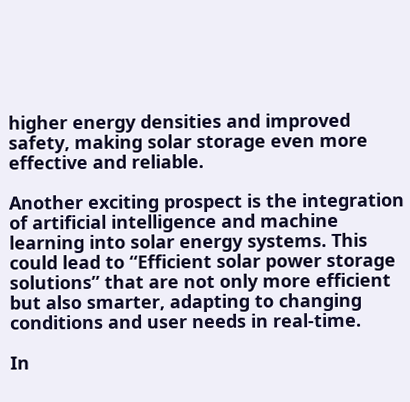higher energy densities and improved safety, making solar storage even more effective and reliable.

Another exciting prospect is the integration of artificial intelligence and machine learning into solar energy systems. This could lead to “Efficient solar power storage solutions” that are not only more efficient but also smarter, adapting to changing conditions and user needs in real-time.

In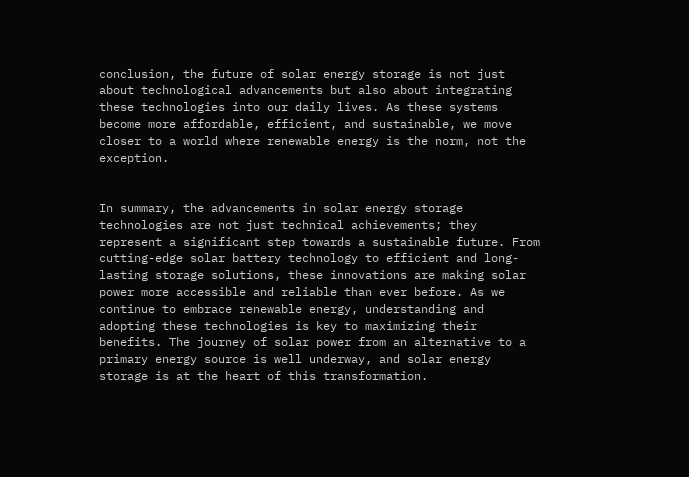conclusion, the future of solar energy storage is not just about technological advancements but also about integrating these technologies into our daily lives. As these systems become more affordable, efficient, and sustainable, we move closer to a world where renewable energy is the norm, not the exception.


In summary, the advancements in solar energy storage technologies are not just technical achievements; they represent a significant step towards a sustainable future. From cutting-edge solar battery technology to efficient and long-lasting storage solutions, these innovations are making solar power more accessible and reliable than ever before. As we continue to embrace renewable energy, understanding and adopting these technologies is key to maximizing their benefits. The journey of solar power from an alternative to a primary energy source is well underway, and solar energy storage is at the heart of this transformation.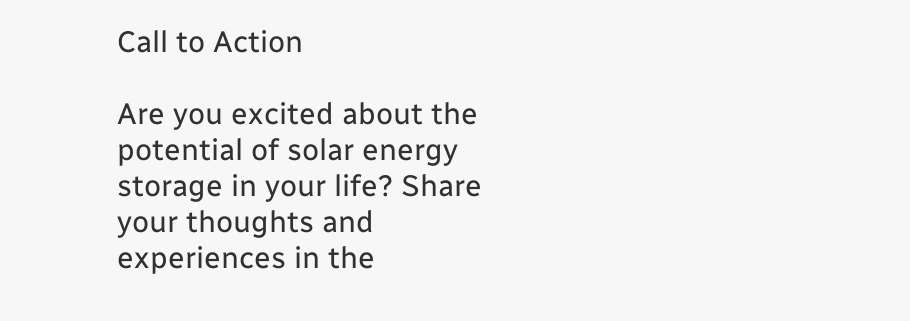Call to Action

Are you excited about the potential of solar energy storage in your life? Share your thoughts and experiences in the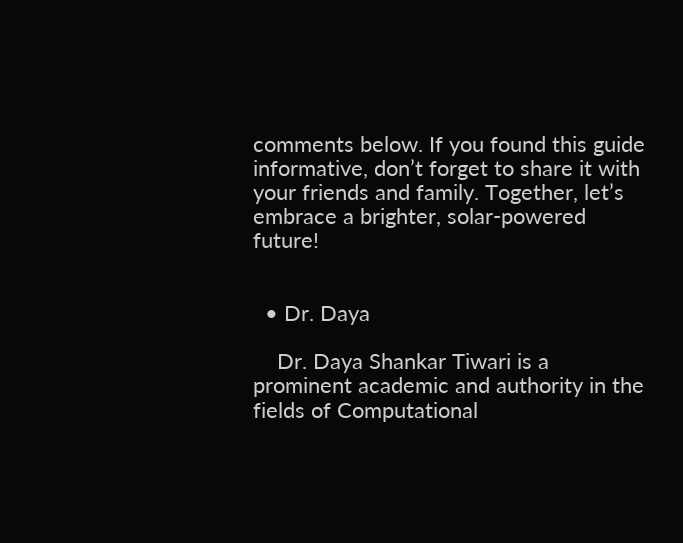comments below. If you found this guide informative, don’t forget to share it with your friends and family. Together, let’s embrace a brighter, solar-powered future!


  • Dr. Daya

    Dr. Daya Shankar Tiwari is a prominent academic and authority in the fields of Computational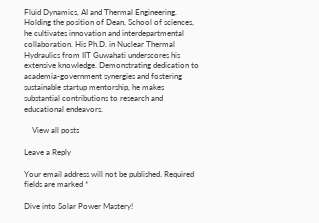Fluid Dynamics, AI and Thermal Engineering. Holding the position of Dean, School of sciences, he cultivates innovation and interdepartmental collaboration. His Ph.D. in Nuclear Thermal Hydraulics from IIT Guwahati underscores his extensive knowledge. Demonstrating dedication to academia-government synergies and fostering sustainable startup mentorship, he makes substantial contributions to research and educational endeavors.

    View all posts

Leave a Reply

Your email address will not be published. Required fields are marked *

Dive into Solar Power Mastery!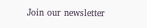Join our newsletter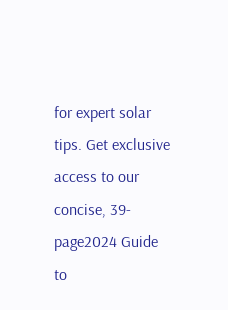for expert solar tips. Get exclusive access to our concise, 39-page2024 Guide to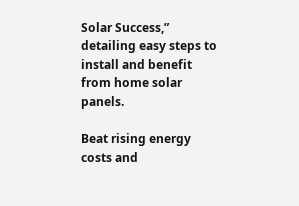Solar Success,” detailing easy steps to install and benefit from home solar panels.

Beat rising energy costs and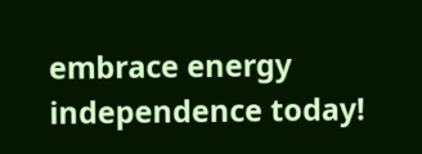embrace energy independence today!